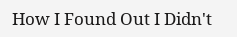How I Found Out I Didn't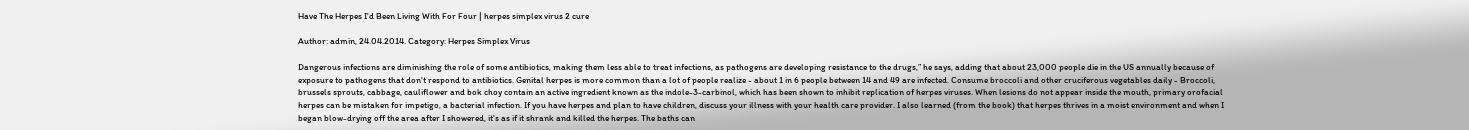Have The Herpes I'd Been Living With For Four | herpes simplex virus 2 cure

Author: admin, 24.04.2014. Category: Herpes Simplex Virus

Dangerous infections are diminishing the role of some antibiotics, making them less able to treat infections, as pathogens are developing resistance to the drugs,” he says, adding that about 23,000 people die in the US annually because of exposure to pathogens that don't respond to antibiotics. Genital herpes is more common than a lot of people realize - about 1 in 6 people between 14 and 49 are infected. Consume broccoli and other cruciferous vegetables daily - Broccoli, brussels sprouts, cabbage, cauliflower and bok choy contain an active ingredient known as the indole-3-carbinol, which has been shown to inhibit replication of herpes viruses. When lesions do not appear inside the mouth, primary orofacial herpes can be mistaken for impetigo, a bacterial infection. If you have herpes and plan to have children, discuss your illness with your health care provider. I also learned (from the book) that herpes thrives in a moist environment and when I began blow-drying off the area after I showered, it's as if it shrank and killed the herpes. The baths can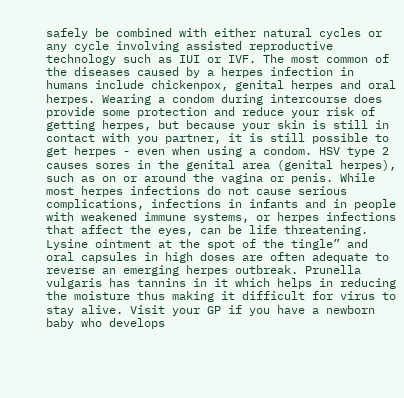safely be combined with either natural cycles or any cycle involving assisted reproductive technology such as IUI or IVF. The most common of the diseases caused by a herpes infection in humans include chickenpox, genital herpes and oral herpes. Wearing a condom during intercourse does provide some protection and reduce your risk of getting herpes, but because your skin is still in contact with you partner, it is still possible to get herpes - even when using a condom. HSV type 2 causes sores in the genital area (genital herpes), such as on or around the vagina or penis. While most herpes infections do not cause serious complications, infections in infants and in people with weakened immune systems, or herpes infections that affect the eyes, can be life threatening. Lysine ointment at the spot of the tingle” and oral capsules in high doses are often adequate to reverse an emerging herpes outbreak. Prunella vulgaris has tannins in it which helps in reducing the moisture thus making it difficult for virus to stay alive. Visit your GP if you have a newborn baby who develops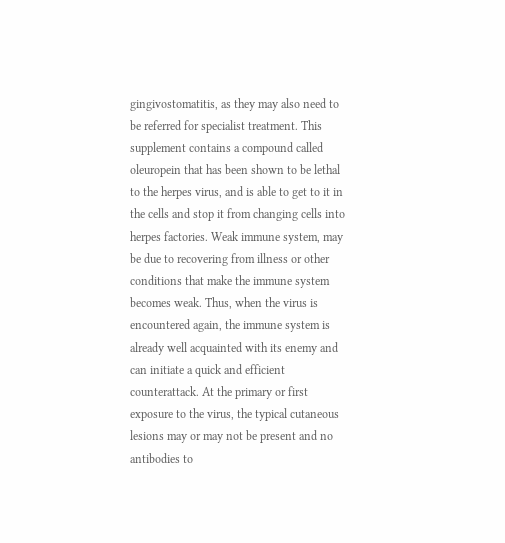gingivostomatitis, as they may also need to be referred for specialist treatment. This supplement contains a compound called oleuropein that has been shown to be lethal to the herpes virus, and is able to get to it in the cells and stop it from changing cells into herpes factories. Weak immune system, may be due to recovering from illness or other conditions that make the immune system becomes weak. Thus, when the virus is encountered again, the immune system is already well acquainted with its enemy and can initiate a quick and efficient counterattack. At the primary or first exposure to the virus, the typical cutaneous lesions may or may not be present and no antibodies to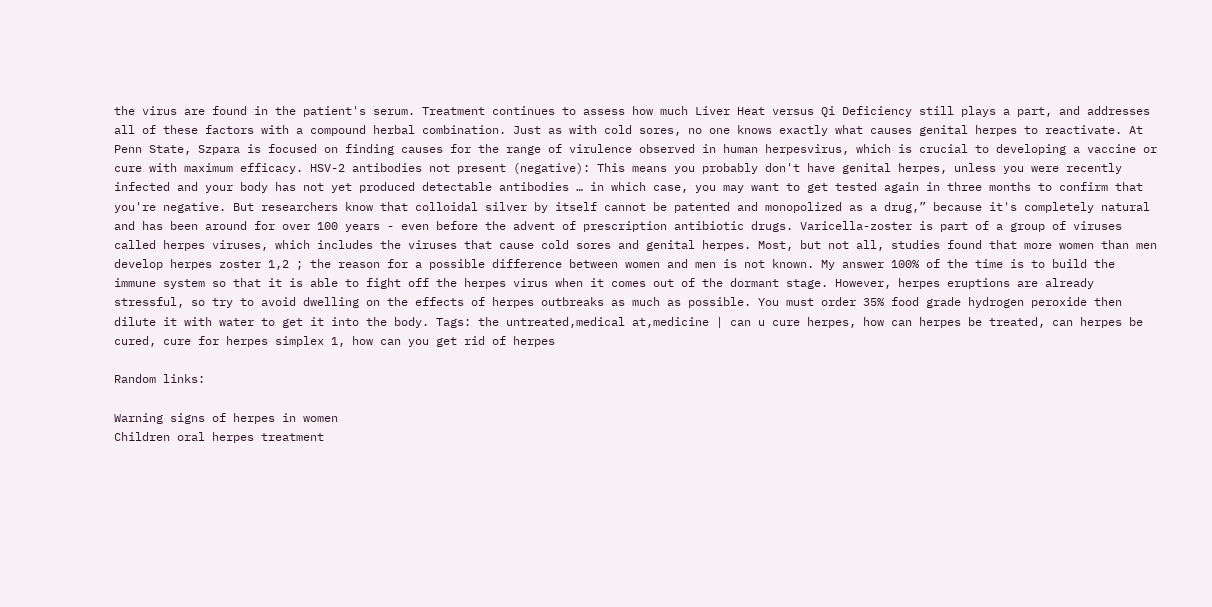the virus are found in the patient's serum. Treatment continues to assess how much Liver Heat versus Qi Deficiency still plays a part, and addresses all of these factors with a compound herbal combination. Just as with cold sores, no one knows exactly what causes genital herpes to reactivate. At Penn State, Szpara is focused on finding causes for the range of virulence observed in human herpesvirus, which is crucial to developing a vaccine or cure with maximum efficacy. HSV-2 antibodies not present (negative): This means you probably don't have genital herpes, unless you were recently infected and your body has not yet produced detectable antibodies … in which case, you may want to get tested again in three months to confirm that you're negative. But researchers know that colloidal silver by itself cannot be patented and monopolized as a drug,” because it's completely natural and has been around for over 100 years - even before the advent of prescription antibiotic drugs. Varicella-zoster is part of a group of viruses called herpes viruses, which includes the viruses that cause cold sores and genital herpes. Most, but not all, studies found that more women than men develop herpes zoster 1,2 ; the reason for a possible difference between women and men is not known. My answer 100% of the time is to build the immune system so that it is able to fight off the herpes virus when it comes out of the dormant stage. However, herpes eruptions are already stressful, so try to avoid dwelling on the effects of herpes outbreaks as much as possible. You must order 35% food grade hydrogen peroxide then dilute it with water to get it into the body. Tags: the untreated,medical at,medicine | can u cure herpes, how can herpes be treated, can herpes be cured, cure for herpes simplex 1, how can you get rid of herpes

Random links:

Warning signs of herpes in women
Children oral herpes treatment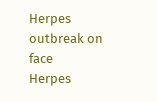Herpes outbreak on face
Herpes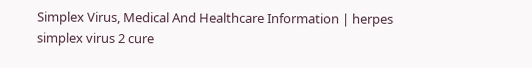Simplex Virus, Medical And Healthcare Information | herpes simplex virus 2 cure